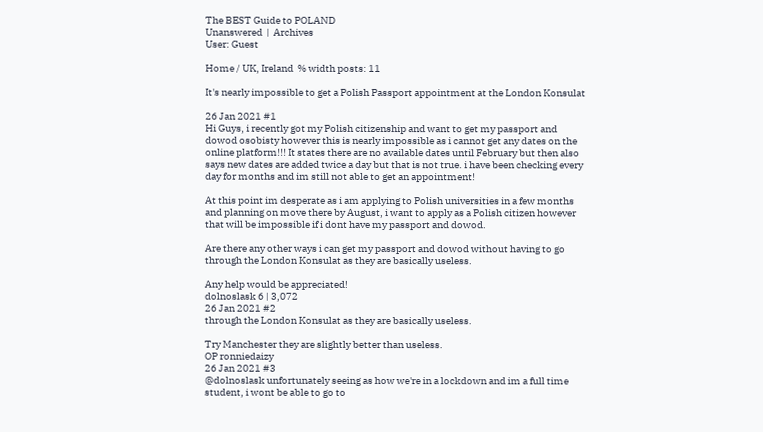The BEST Guide to POLAND
Unanswered  |  Archives
User: Guest

Home / UK, Ireland  % width posts: 11

It's nearly impossible to get a Polish Passport appointment at the London Konsulat

26 Jan 2021 #1
Hi Guys, i recently got my Polish citizenship and want to get my passport and dowod osobisty however this is nearly impossible as i cannot get any dates on the online platform!!! It states there are no available dates until February but then also says new dates are added twice a day but that is not true. i have been checking every day for months and im still not able to get an appointment!

At this point im desperate as i am applying to Polish universities in a few months and planning on move there by August, i want to apply as a Polish citizen however that will be impossible if i dont have my passport and dowod.

Are there any other ways i can get my passport and dowod without having to go through the London Konsulat as they are basically useless.

Any help would be appreciated!
dolnoslask 6 | 3,072
26 Jan 2021 #2
through the London Konsulat as they are basically useless.

Try Manchester they are slightly better than useless.
OP ronniedaizy
26 Jan 2021 #3
@dolnoslask unfortunately seeing as how we're in a lockdown and im a full time student, i wont be able to go to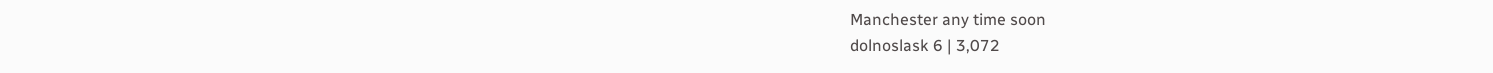Manchester any time soon
dolnoslask 6 | 3,072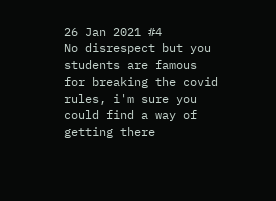26 Jan 2021 #4
No disrespect but you students are famous for breaking the covid rules, i'm sure you could find a way of getting there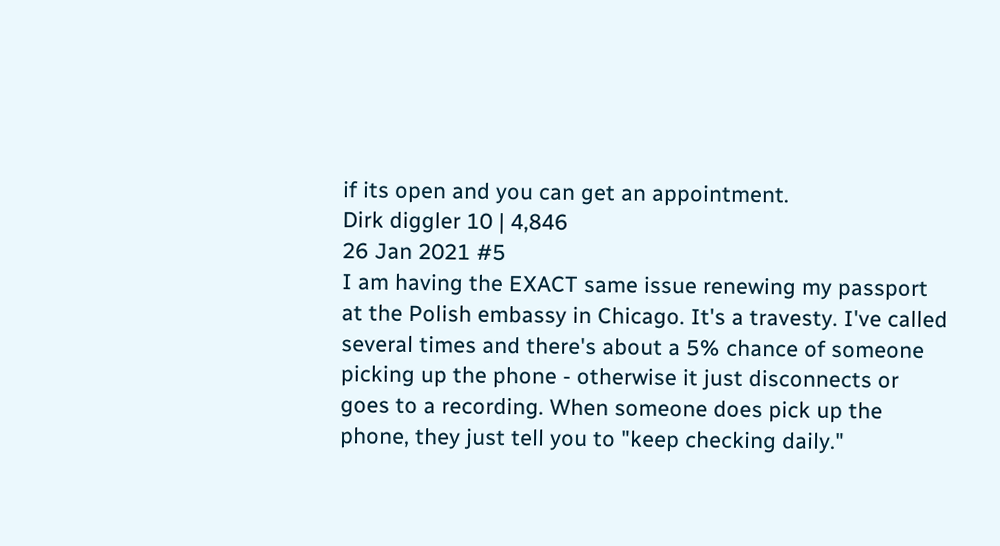if its open and you can get an appointment.
Dirk diggler 10 | 4,846
26 Jan 2021 #5
I am having the EXACT same issue renewing my passport at the Polish embassy in Chicago. It's a travesty. I've called several times and there's about a 5% chance of someone picking up the phone - otherwise it just disconnects or goes to a recording. When someone does pick up the phone, they just tell you to "keep checking daily."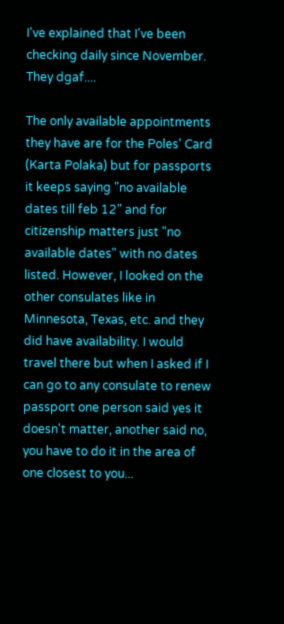I've explained that I've been checking daily since November. They dgaf....

The only available appointments they have are for the Poles' Card (Karta Polaka) but for passports it keeps saying "no available dates till feb 12" and for citizenship matters just "no available dates" with no dates listed. However, I looked on the other consulates like in Minnesota, Texas, etc. and they did have availability. I would travel there but when I asked if I can go to any consulate to renew passport one person said yes it doesn't matter, another said no, you have to do it in the area of one closest to you...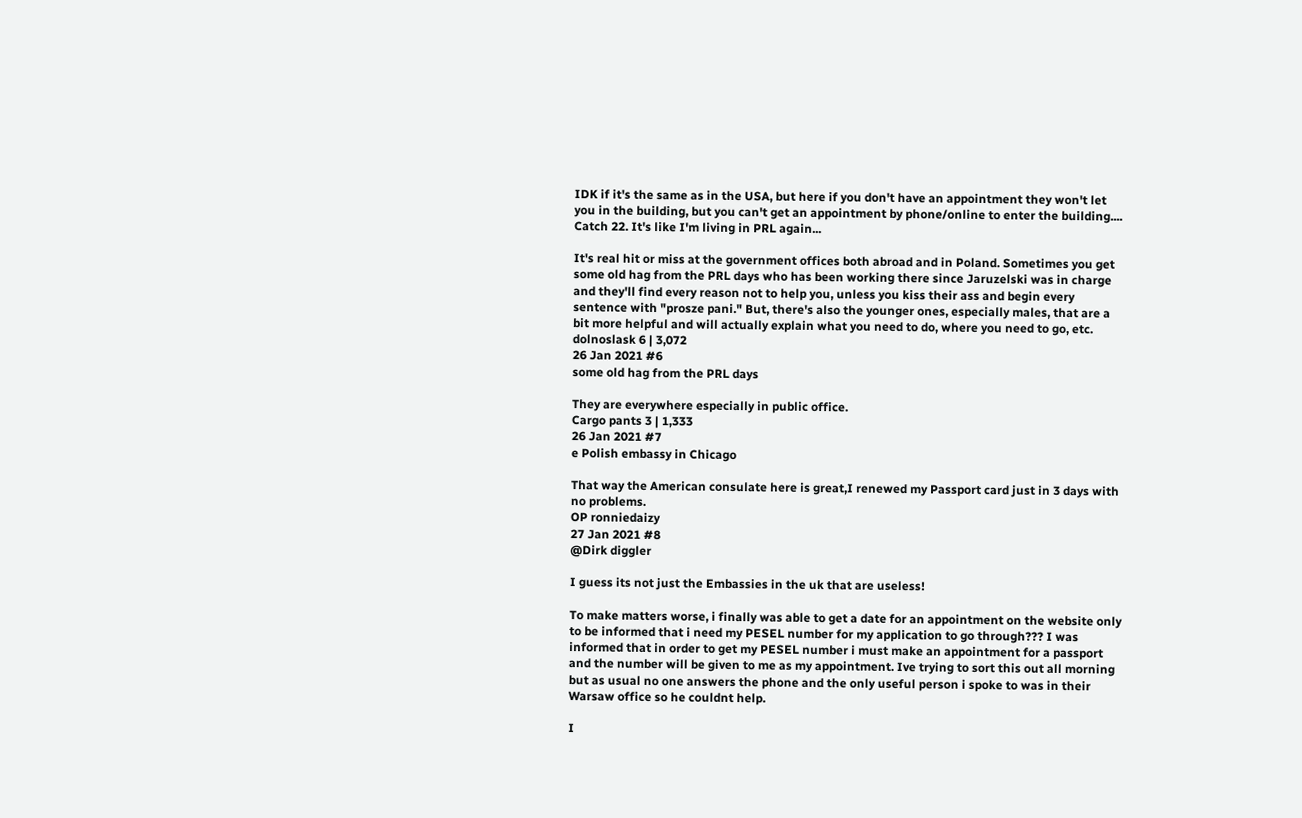IDK if it's the same as in the USA, but here if you don't have an appointment they won't let you in the building, but you can't get an appointment by phone/online to enter the building.... Catch 22. It's like I'm living in PRL again...

It's real hit or miss at the government offices both abroad and in Poland. Sometimes you get some old hag from the PRL days who has been working there since Jaruzelski was in charge and they'll find every reason not to help you, unless you kiss their ass and begin every sentence with "prosze pani." But, there's also the younger ones, especially males, that are a bit more helpful and will actually explain what you need to do, where you need to go, etc.
dolnoslask 6 | 3,072
26 Jan 2021 #6
some old hag from the PRL days

They are everywhere especially in public office.
Cargo pants 3 | 1,333
26 Jan 2021 #7
e Polish embassy in Chicago

That way the American consulate here is great,I renewed my Passport card just in 3 days with no problems.
OP ronniedaizy
27 Jan 2021 #8
@Dirk diggler

I guess its not just the Embassies in the uk that are useless!

To make matters worse, i finally was able to get a date for an appointment on the website only to be informed that i need my PESEL number for my application to go through??? I was informed that in order to get my PESEL number i must make an appointment for a passport and the number will be given to me as my appointment. Ive trying to sort this out all morning but as usual no one answers the phone and the only useful person i spoke to was in their Warsaw office so he couldnt help.

I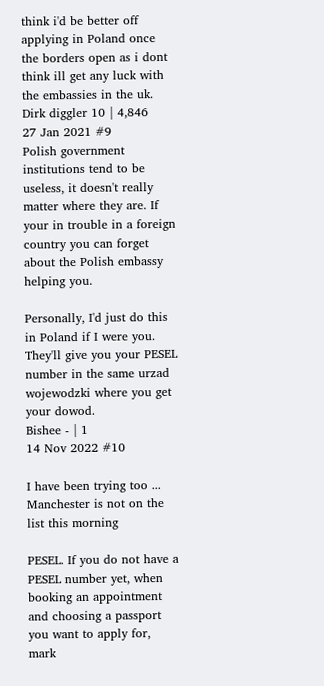think i'd be better off applying in Poland once the borders open as i dont think ill get any luck with the embassies in the uk.
Dirk diggler 10 | 4,846
27 Jan 2021 #9
Polish government institutions tend to be useless, it doesn't really matter where they are. If your in trouble in a foreign country you can forget about the Polish embassy helping you.

Personally, I'd just do this in Poland if I were you. They'll give you your PESEL number in the same urzad wojewodzki where you get your dowod.
Bishee - | 1
14 Nov 2022 #10

I have been trying too ... Manchester is not on the list this morning

PESEL. If you do not have a PESEL number yet, when booking an appointment and choosing a passport you want to apply for, mark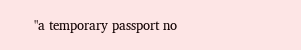"a temporary passport no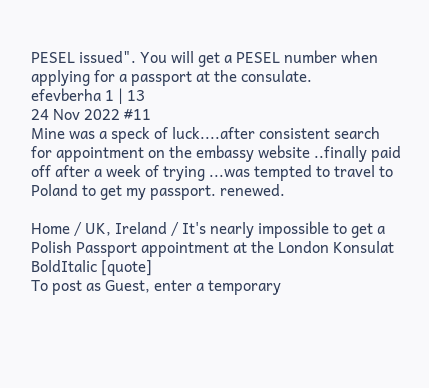PESEL issued". You will get a PESEL number when applying for a passport at the consulate.
efevberha 1 | 13
24 Nov 2022 #11
Mine was a speck of luck....after consistent search for appointment on the embassy website ..finally paid off after a week of trying ...was tempted to travel to Poland to get my passport. renewed.

Home / UK, Ireland / It's nearly impossible to get a Polish Passport appointment at the London Konsulat
BoldItalic [quote]
To post as Guest, enter a temporary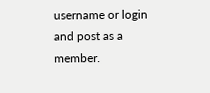username or login and post as a member.